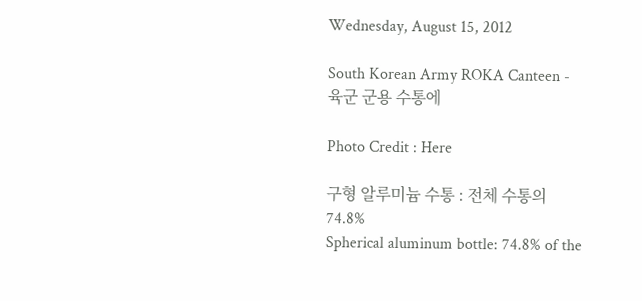Wednesday, August 15, 2012

South Korean Army ROKA Canteen - 육군 군용 수통에

Photo Credit : Here

구형 알루미늄 수통 : 전체 수통의 74.8%
Spherical aluminum bottle: 74.8% of the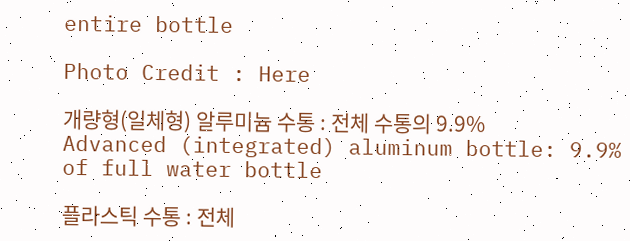entire bottle

Photo Credit : Here

개량형(일체형) 알루미늄 수통 : 전체 수통의 9.9%
Advanced (integrated) aluminum bottle: 9.9% of full water bottle

플라스틱 수통 : 전체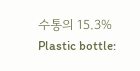수통의 15.3%
Plastic bottle: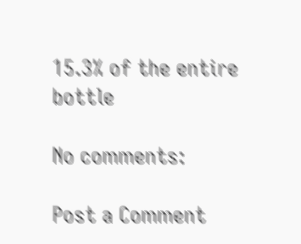15.3% of the entire bottle

No comments:

Post a Comment